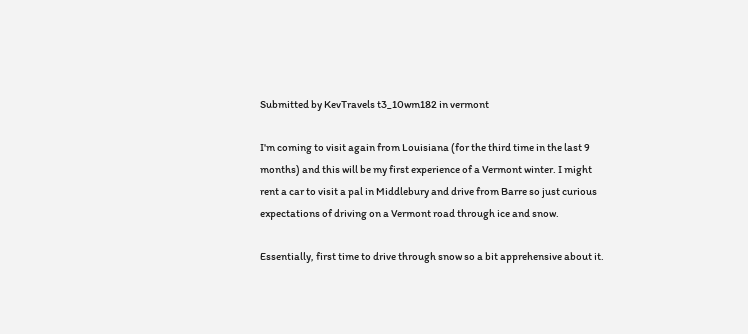Submitted by KevTravels t3_10wm182 in vermont

I'm coming to visit again from Louisiana (for the third time in the last 9 months) and this will be my first experience of a Vermont winter. I might rent a car to visit a pal in Middlebury and drive from Barre so just curious expectations of driving on a Vermont road through ice and snow.

Essentially, first time to drive through snow so a bit apprehensive about it.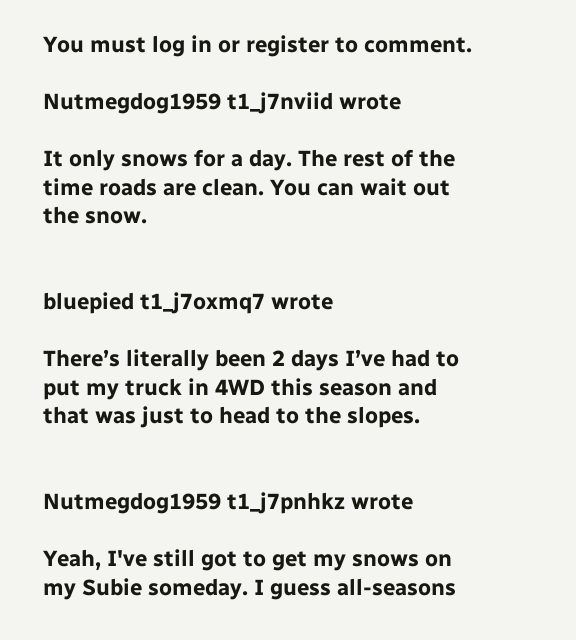You must log in or register to comment.

Nutmegdog1959 t1_j7nviid wrote

It only snows for a day. The rest of the time roads are clean. You can wait out the snow.


bluepied t1_j7oxmq7 wrote

There’s literally been 2 days I’ve had to put my truck in 4WD this season and that was just to head to the slopes.


Nutmegdog1959 t1_j7pnhkz wrote

Yeah, I've still got to get my snows on my Subie someday. I guess all-seasons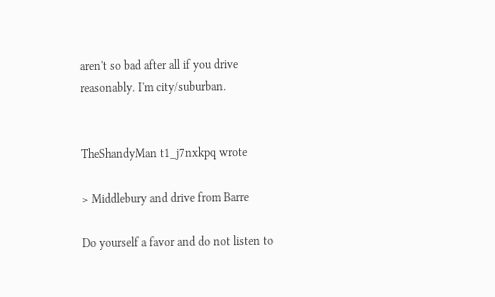aren't so bad after all if you drive reasonably. I'm city/suburban.


TheShandyMan t1_j7nxkpq wrote

> Middlebury and drive from Barre

Do yourself a favor and do not listen to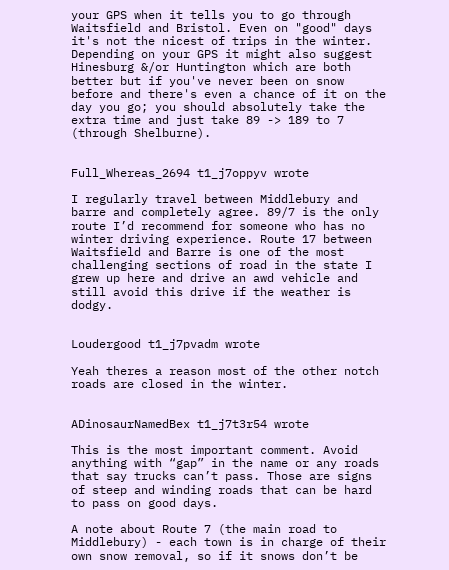your GPS when it tells you to go through Waitsfield and Bristol. Even on "good" days it's not the nicest of trips in the winter. Depending on your GPS it might also suggest Hinesburg &/or Huntington which are both better but if you've never been on snow before and there's even a chance of it on the day you go; you should absolutely take the extra time and just take 89 -> 189 to 7 (through Shelburne).


Full_Whereas_2694 t1_j7oppyv wrote

I regularly travel between Middlebury and barre and completely agree. 89/7 is the only route I’d recommend for someone who has no winter driving experience. Route 17 between Waitsfield and Barre is one of the most challenging sections of road in the state I grew up here and drive an awd vehicle and still avoid this drive if the weather is dodgy.


Loudergood t1_j7pvadm wrote

Yeah theres a reason most of the other notch roads are closed in the winter.


ADinosaurNamedBex t1_j7t3r54 wrote

This is the most important comment. Avoid anything with “gap” in the name or any roads that say trucks can’t pass. Those are signs of steep and winding roads that can be hard to pass on good days.

A note about Route 7 (the main road to Middlebury) - each town is in charge of their own snow removal, so if it snows don’t be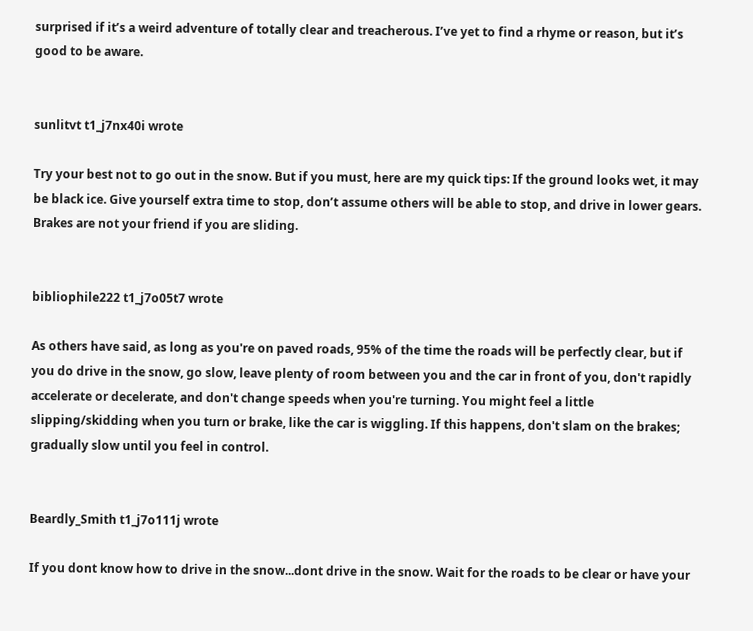surprised if it’s a weird adventure of totally clear and treacherous. I’ve yet to find a rhyme or reason, but it’s good to be aware.


sunlitvt t1_j7nx40i wrote

Try your best not to go out in the snow. But if you must, here are my quick tips: If the ground looks wet, it may be black ice. Give yourself extra time to stop, don’t assume others will be able to stop, and drive in lower gears. Brakes are not your friend if you are sliding.


bibliophile222 t1_j7o05t7 wrote

As others have said, as long as you're on paved roads, 95% of the time the roads will be perfectly clear, but if you do drive in the snow, go slow, leave plenty of room between you and the car in front of you, don't rapidly accelerate or decelerate, and don't change speeds when you're turning. You might feel a little slipping/skidding when you turn or brake, like the car is wiggling. If this happens, don't slam on the brakes; gradually slow until you feel in control.


Beardly_Smith t1_j7o111j wrote

If you dont know how to drive in the snow...dont drive in the snow. Wait for the roads to be clear or have your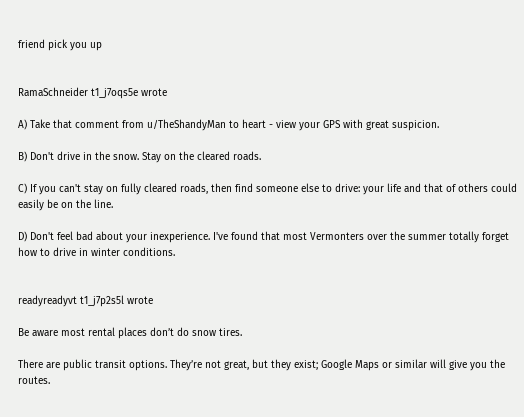friend pick you up


RamaSchneider t1_j7oqs5e wrote

A) Take that comment from u/TheShandyMan to heart - view your GPS with great suspicion.

B) Don't drive in the snow. Stay on the cleared roads.

C) If you can't stay on fully cleared roads, then find someone else to drive: your life and that of others could easily be on the line.

D) Don't feel bad about your inexperience. I've found that most Vermonters over the summer totally forget how to drive in winter conditions.


readyreadyvt t1_j7p2s5l wrote

Be aware most rental places don’t do snow tires.

There are public transit options. They’re not great, but they exist; Google Maps or similar will give you the routes.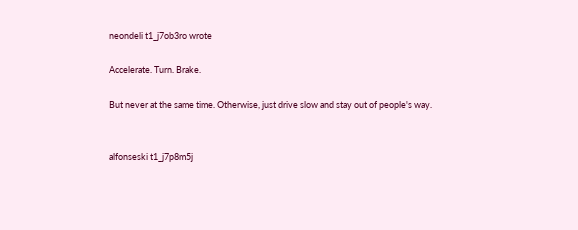neondeli t1_j7ob3ro wrote

Accelerate. Turn. Brake.

But never at the same time. Otherwise, just drive slow and stay out of people's way.


alfonseski t1_j7p8m5j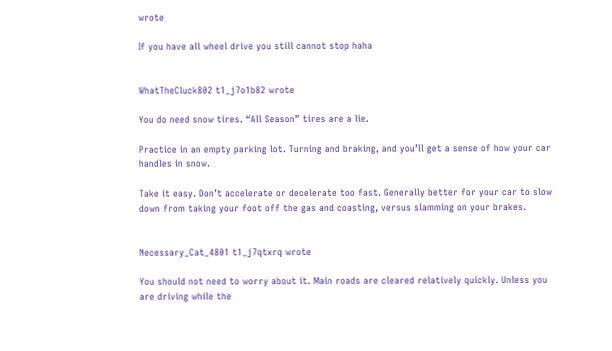wrote

If you have all wheel drive you still cannot stop haha


WhatTheCluck802 t1_j7o1b82 wrote

You do need snow tires. “All Season” tires are a lie.

Practice in an empty parking lot. Turning and braking, and you’ll get a sense of how your car handles in snow.

Take it easy. Don’t accelerate or decelerate too fast. Generally better for your car to slow down from taking your foot off the gas and coasting, versus slamming on your brakes.


Necessary_Cat_4801 t1_j7qtxrq wrote

You should not need to worry about it. Main roads are cleared relatively quickly. Unless you are driving while the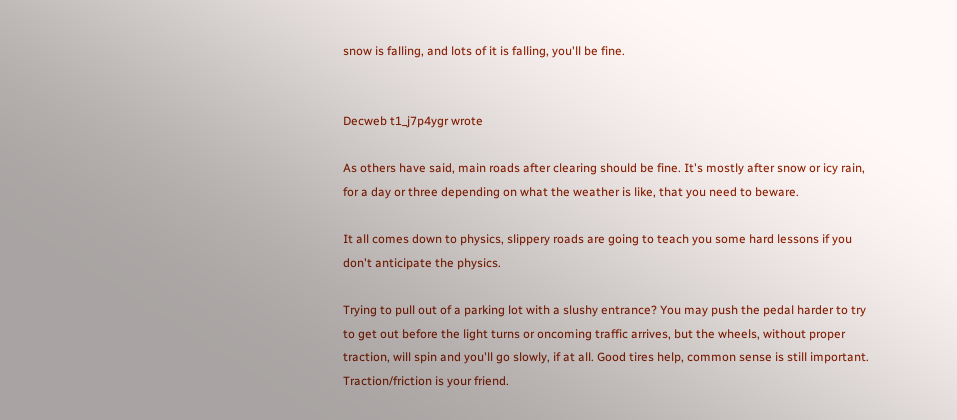snow is falling, and lots of it is falling, you'll be fine.


Decweb t1_j7p4ygr wrote

As others have said, main roads after clearing should be fine. It's mostly after snow or icy rain, for a day or three depending on what the weather is like, that you need to beware.

It all comes down to physics, slippery roads are going to teach you some hard lessons if you don't anticipate the physics.

Trying to pull out of a parking lot with a slushy entrance? You may push the pedal harder to try to get out before the light turns or oncoming traffic arrives, but the wheels, without proper traction, will spin and you'll go slowly, if at all. Good tires help, common sense is still important. Traction/friction is your friend.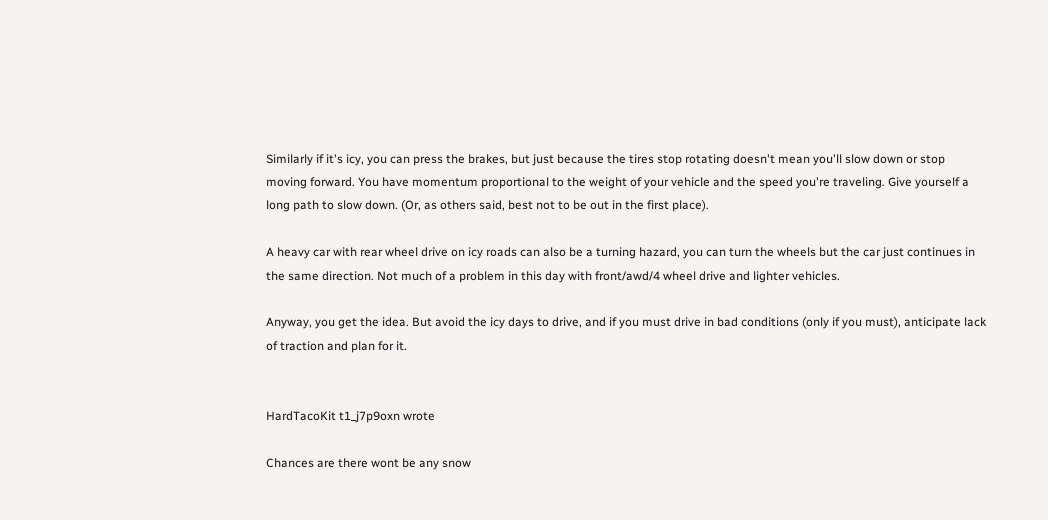Similarly if it's icy, you can press the brakes, but just because the tires stop rotating doesn't mean you'll slow down or stop moving forward. You have momentum proportional to the weight of your vehicle and the speed you're traveling. Give yourself a long path to slow down. (Or, as others said, best not to be out in the first place).

A heavy car with rear wheel drive on icy roads can also be a turning hazard, you can turn the wheels but the car just continues in the same direction. Not much of a problem in this day with front/awd/4 wheel drive and lighter vehicles.

Anyway, you get the idea. But avoid the icy days to drive, and if you must drive in bad conditions (only if you must), anticipate lack of traction and plan for it.


HardTacoKit t1_j7p9oxn wrote

Chances are there wont be any snow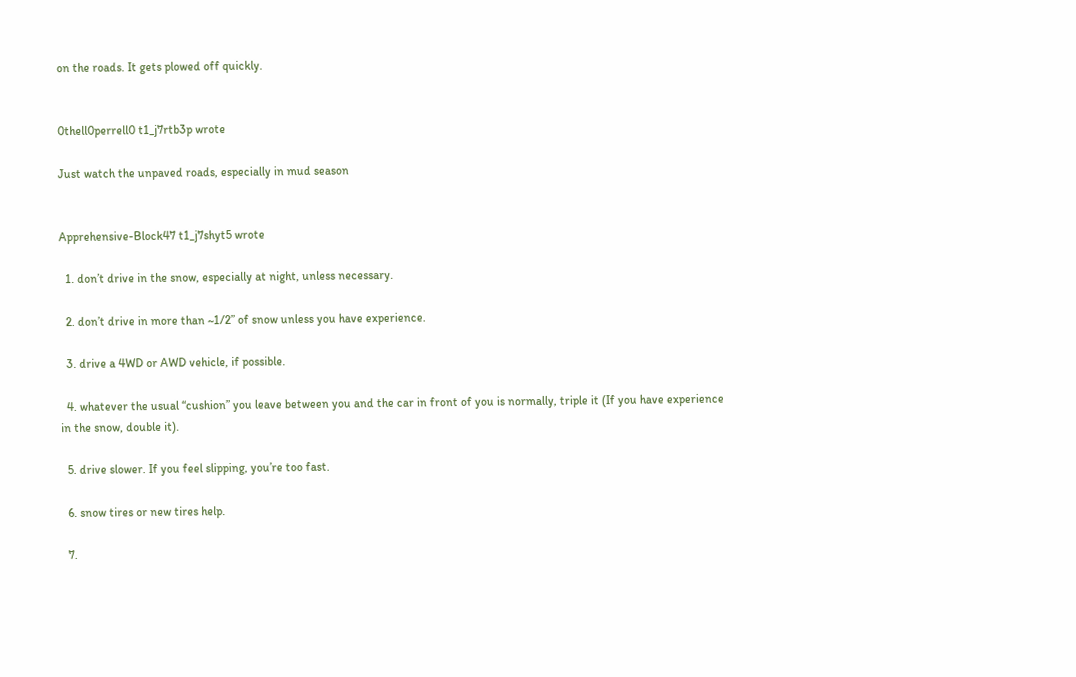on the roads. It gets plowed off quickly.


0thell0perrell0 t1_j7rtb3p wrote

Just watch the unpaved roads, especially in mud season


Apprehensive-Block47 t1_j7shyt5 wrote

  1. don’t drive in the snow, especially at night, unless necessary.

  2. don’t drive in more than ~1/2” of snow unless you have experience.

  3. drive a 4WD or AWD vehicle, if possible.

  4. whatever the usual “cushion” you leave between you and the car in front of you is normally, triple it (If you have experience in the snow, double it).

  5. drive slower. If you feel slipping, you’re too fast.

  6. snow tires or new tires help.

  7.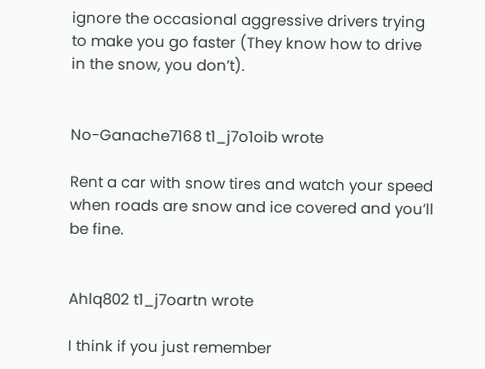ignore the occasional aggressive drivers trying to make you go faster (They know how to drive in the snow, you don’t).


No-Ganache7168 t1_j7o1oib wrote

Rent a car with snow tires and watch your speed when roads are snow and ice covered and you’ll be fine.


Ahlq802 t1_j7oartn wrote

I think if you just remember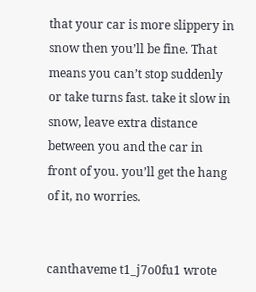that your car is more slippery in snow then you’ll be fine. That means you can’t stop suddenly or take turns fast. take it slow in snow, leave extra distance between you and the car in front of you. you’ll get the hang of it, no worries.


canthaveme t1_j7o0fu1 wrote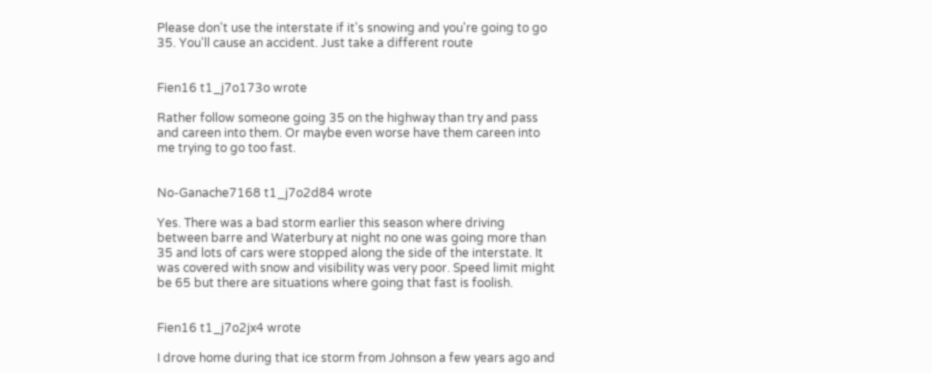Please don't use the interstate if it's snowing and you're going to go 35. You'll cause an accident. Just take a different route


Fien16 t1_j7o173o wrote

Rather follow someone going 35 on the highway than try and pass and careen into them. Or maybe even worse have them careen into me trying to go too fast.


No-Ganache7168 t1_j7o2d84 wrote

Yes. There was a bad storm earlier this season where driving between barre and Waterbury at night no one was going more than 35 and lots of cars were stopped along the side of the interstate. It was covered with snow and visibility was very poor. Speed limit might be 65 but there are situations where going that fast is foolish.


Fien16 t1_j7o2jx4 wrote

I drove home during that ice storm from Johnson a few years ago and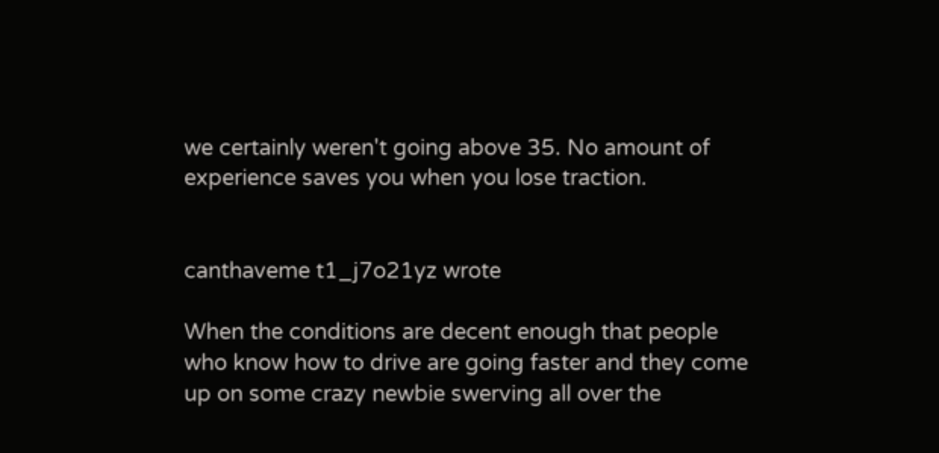we certainly weren't going above 35. No amount of experience saves you when you lose traction.


canthaveme t1_j7o21yz wrote

When the conditions are decent enough that people who know how to drive are going faster and they come up on some crazy newbie swerving all over the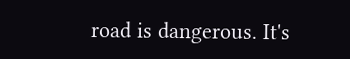road is dangerous. It's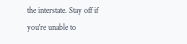the interstate. Stay off if you're unable to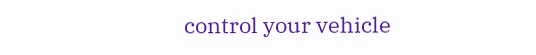control your vehicle